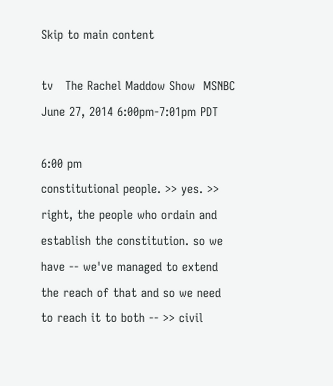Skip to main content

tv   The Rachel Maddow Show  MSNBC  June 27, 2014 6:00pm-7:01pm PDT

6:00 pm
constitutional people. >> yes. >> right, the people who ordain and establish the constitution. so we have -- we've managed to extend the reach of that and so we need to reach it to both -- >> civil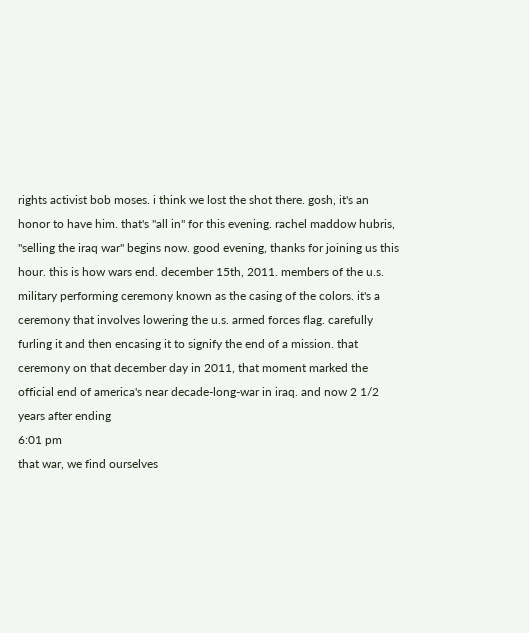rights activist bob moses. i think we lost the shot there. gosh, it's an honor to have him. that's "all in" for this evening. rachel maddow hubris, "selling the iraq war" begins now. good evening, thanks for joining us this hour. this is how wars end. december 15th, 2011. members of the u.s. military performing ceremony known as the casing of the colors. it's a ceremony that involves lowering the u.s. armed forces flag. carefully furling it and then encasing it to signify the end of a mission. that ceremony on that december day in 2011, that moment marked the official end of america's near decade-long-war in iraq. and now 2 1/2 years after ending
6:01 pm
that war, we find ourselves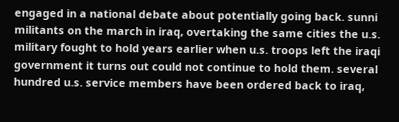engaged in a national debate about potentially going back. sunni militants on the march in iraq, overtaking the same cities the u.s. military fought to hold years earlier when u.s. troops left the iraqi government it turns out could not continue to hold them. several hundred u.s. service members have been ordered back to iraq,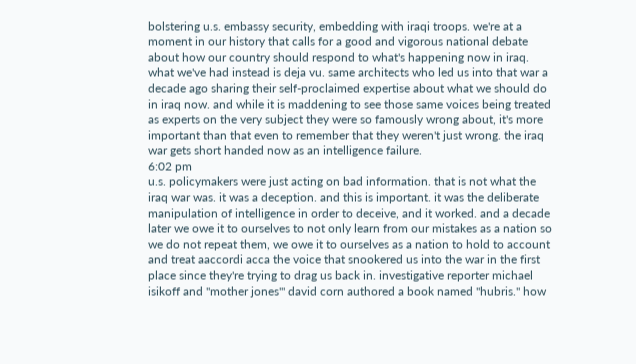bolstering u.s. embassy security, embedding with iraqi troops. we're at a moment in our history that calls for a good and vigorous national debate about how our country should respond to what's happening now in iraq. what we've had instead is deja vu. same architects who led us into that war a decade ago sharing their self-proclaimed expertise about what we should do in iraq now. and while it is maddening to see those same voices being treated as experts on the very subject they were so famously wrong about, it's more important than that even to remember that they weren't just wrong. the iraq war gets short handed now as an intelligence failure.
6:02 pm
u.s. policymakers were just acting on bad information. that is not what the iraq war was. it was a deception. and this is important. it was the deliberate manipulation of intelligence in order to deceive, and it worked. and a decade later we owe it to ourselves to not only learn from our mistakes as a nation so we do not repeat them, we owe it to ourselves as a nation to hold to account and treat aaccordi acca the voice that snookered us into the war in the first place since they're trying to drag us back in. investigative reporter michael isikoff and "mother jones'" david corn authored a book named "hubris." how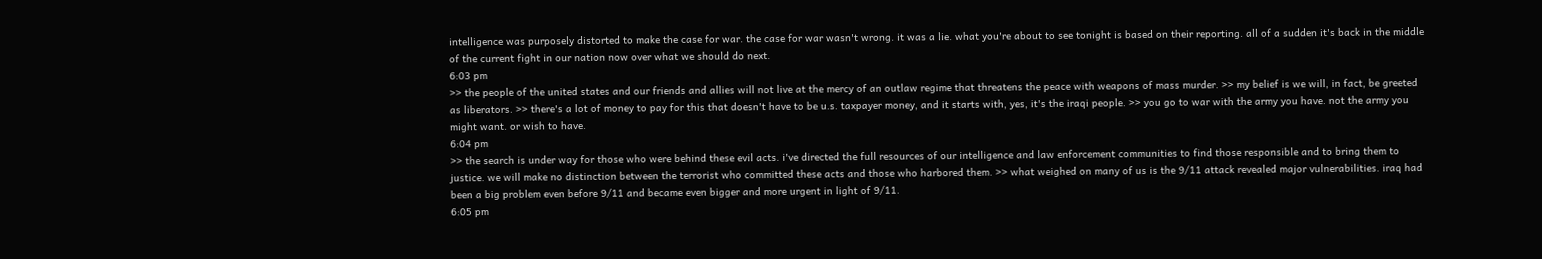intelligence was purposely distorted to make the case for war. the case for war wasn't wrong. it was a lie. what you're about to see tonight is based on their reporting. all of a sudden it's back in the middle of the current fight in our nation now over what we should do next.
6:03 pm
>> the people of the united states and our friends and allies will not live at the mercy of an outlaw regime that threatens the peace with weapons of mass murder. >> my belief is we will, in fact, be greeted as liberators. >> there's a lot of money to pay for this that doesn't have to be u.s. taxpayer money, and it starts with, yes, it's the iraqi people. >> you go to war with the army you have. not the army you might want. or wish to have.
6:04 pm
>> the search is under way for those who were behind these evil acts. i've directed the full resources of our intelligence and law enforcement communities to find those responsible and to bring them to justice. we will make no distinction between the terrorist who committed these acts and those who harbored them. >> what weighed on many of us is the 9/11 attack revealed major vulnerabilities. iraq had been a big problem even before 9/11 and became even bigger and more urgent in light of 9/11.
6:05 pm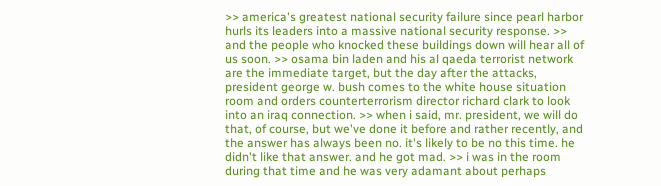>> america's greatest national security failure since pearl harbor hurls its leaders into a massive national security response. >> and the people who knocked these buildings down will hear all of us soon. >> osama bin laden and his al qaeda terrorist network are the immediate target, but the day after the attacks, president george w. bush comes to the white house situation room and orders counterterrorism director richard clark to look into an iraq connection. >> when i said, mr. president, we will do that, of course, but we've done it before and rather recently, and the answer has always been no. it's likely to be no this time. he didn't like that answer. and he got mad. >> i was in the room during that time and he was very adamant about perhaps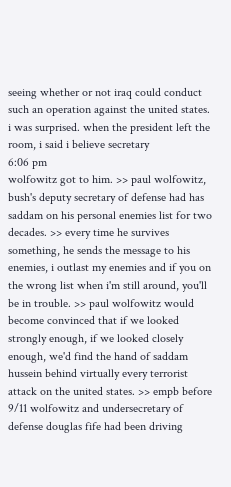seeing whether or not iraq could conduct such an operation against the united states. i was surprised. when the president left the room, i said i believe secretary
6:06 pm
wolfowitz got to him. >> paul wolfowitz, bush's deputy secretary of defense had has saddam on his personal enemies list for two decades. >> every time he survives something, he sends the message to his enemies, i outlast my enemies and if you on the wrong list when i'm still around, you'll be in trouble. >> paul wolfowitz would become convinced that if we looked strongly enough, if we looked closely enough, we'd find the hand of saddam hussein behind virtually every terrorist attack on the united states. >> empb before 9/11 wolfowitz and undersecretary of defense douglas fife had been driving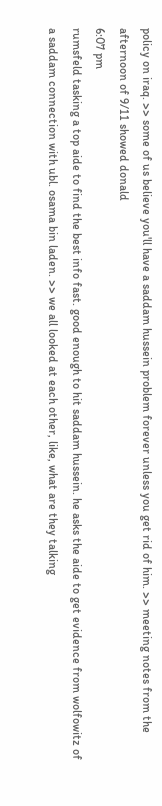policy on iraq. >> some of us believe you'll have a saddam hussein problem forever unless you get rid of him. >> meeting notes from the afternoon of 9/11 showed donald
6:07 pm
rumsfeld tasking a top aide to find the best info fast. good enough to hit saddam hussein. he asks the aide to get evidence from wolfowitz of a saddam connection with ubl. osama bin laden. >> we all looked at each other, like, what are they talking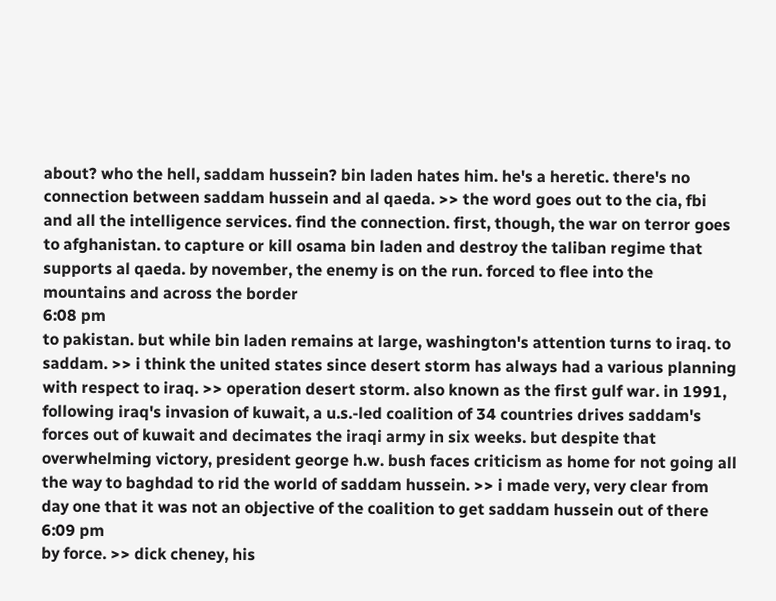about? who the hell, saddam hussein? bin laden hates him. he's a heretic. there's no connection between saddam hussein and al qaeda. >> the word goes out to the cia, fbi and all the intelligence services. find the connection. first, though, the war on terror goes to afghanistan. to capture or kill osama bin laden and destroy the taliban regime that supports al qaeda. by november, the enemy is on the run. forced to flee into the mountains and across the border
6:08 pm
to pakistan. but while bin laden remains at large, washington's attention turns to iraq. to saddam. >> i think the united states since desert storm has always had a various planning with respect to iraq. >> operation desert storm. also known as the first gulf war. in 1991, following iraq's invasion of kuwait, a u.s.-led coalition of 34 countries drives saddam's forces out of kuwait and decimates the iraqi army in six weeks. but despite that overwhelming victory, president george h.w. bush faces criticism as home for not going all the way to baghdad to rid the world of saddam hussein. >> i made very, very clear from day one that it was not an objective of the coalition to get saddam hussein out of there
6:09 pm
by force. >> dick cheney, his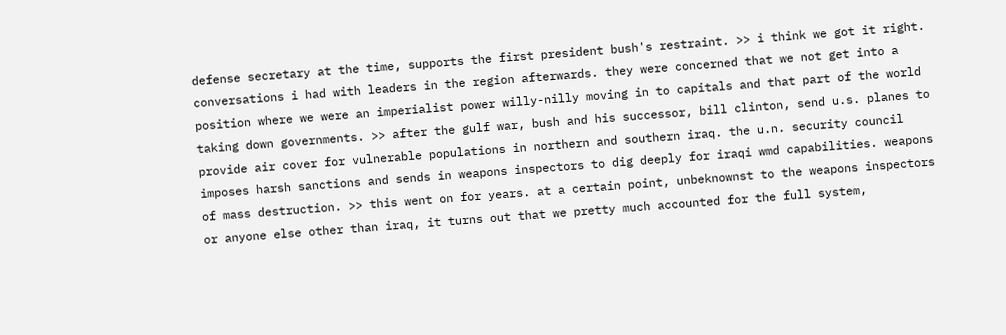defense secretary at the time, supports the first president bush's restraint. >> i think we got it right. conversations i had with leaders in the region afterwards. they were concerned that we not get into a position where we were an imperialist power willy-nilly moving in to capitals and that part of the world taking down governments. >> after the gulf war, bush and his successor, bill clinton, send u.s. planes to provide air cover for vulnerable populations in northern and southern iraq. the u.n. security council imposes harsh sanctions and sends in weapons inspectors to dig deeply for iraqi wmd capabilities. weapons of mass destruction. >> this went on for years. at a certain point, unbeknownst to the weapons inspectors or anyone else other than iraq, it turns out that we pretty much accounted for the full system,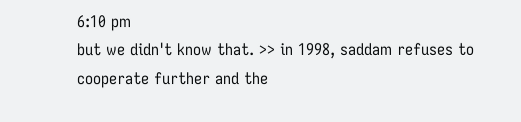6:10 pm
but we didn't know that. >> in 1998, saddam refuses to cooperate further and the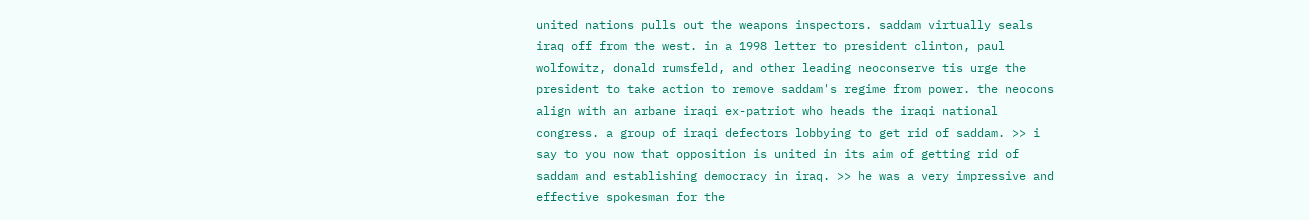united nations pulls out the weapons inspectors. saddam virtually seals iraq off from the west. in a 1998 letter to president clinton, paul wolfowitz, donald rumsfeld, and other leading neoconserve tis urge the president to take action to remove saddam's regime from power. the neocons align with an arbane iraqi ex-patriot who heads the iraqi national congress. a group of iraqi defectors lobbying to get rid of saddam. >> i say to you now that opposition is united in its aim of getting rid of saddam and establishing democracy in iraq. >> he was a very impressive and effective spokesman for the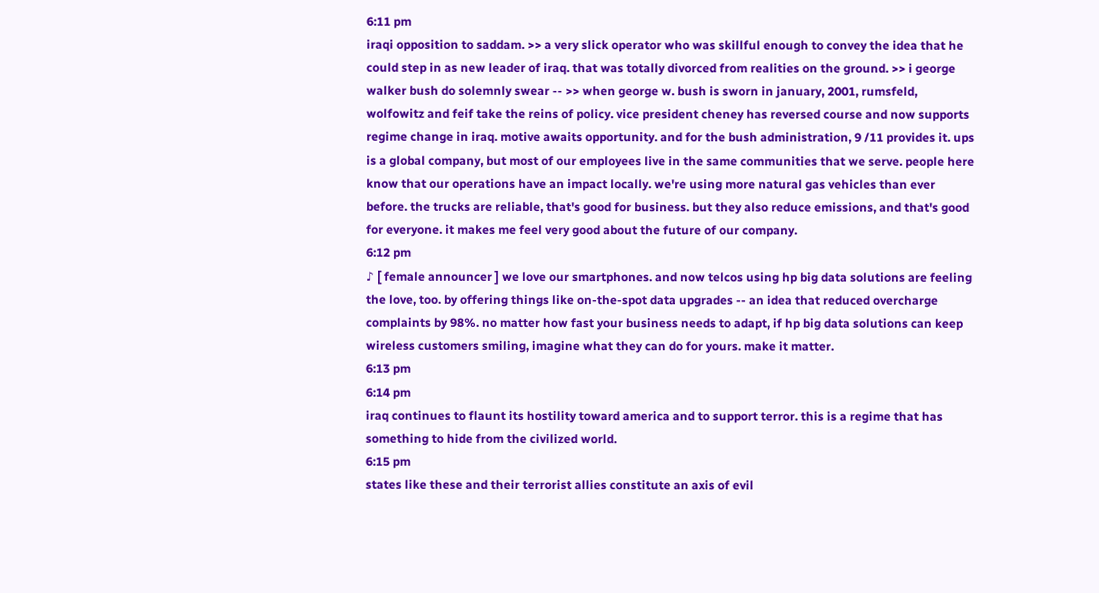6:11 pm
iraqi opposition to saddam. >> a very slick operator who was skillful enough to convey the idea that he could step in as new leader of iraq. that was totally divorced from realities on the ground. >> i george walker bush do solemnly swear -- >> when george w. bush is sworn in january, 2001, rumsfeld, wolfowitz and feif take the reins of policy. vice president cheney has reversed course and now supports regime change in iraq. motive awaits opportunity. and for the bush administration, 9 /11 provides it. ups is a global company, but most of our employees live in the same communities that we serve. people here know that our operations have an impact locally. we're using more natural gas vehicles than ever before. the trucks are reliable, that's good for business. but they also reduce emissions, and that's good for everyone. it makes me feel very good about the future of our company.
6:12 pm
♪ [ female announcer ] we love our smartphones. and now telcos using hp big data solutions are feeling the love, too. by offering things like on-the-spot data upgrades -- an idea that reduced overcharge complaints by 98%. no matter how fast your business needs to adapt, if hp big data solutions can keep wireless customers smiling, imagine what they can do for yours. make it matter.
6:13 pm
6:14 pm
iraq continues to flaunt its hostility toward america and to support terror. this is a regime that has something to hide from the civilized world.
6:15 pm
states like these and their terrorist allies constitute an axis of evil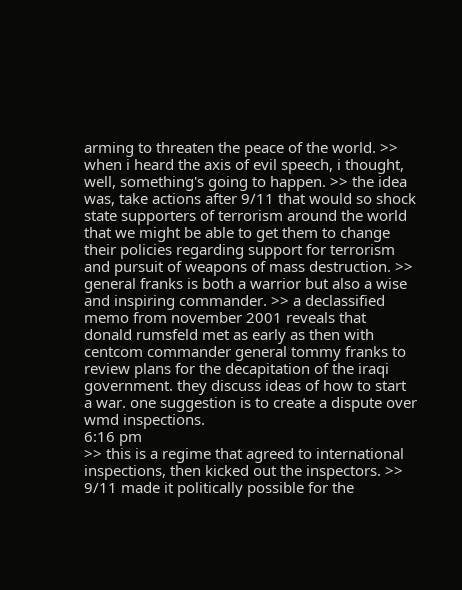arming to threaten the peace of the world. >> when i heard the axis of evil speech, i thought, well, something's going to happen. >> the idea was, take actions after 9/11 that would so shock state supporters of terrorism around the world that we might be able to get them to change their policies regarding support for terrorism and pursuit of weapons of mass destruction. >> general franks is both a warrior but also a wise and inspiring commander. >> a declassified memo from november 2001 reveals that donald rumsfeld met as early as then with centcom commander general tommy franks to review plans for the decapitation of the iraqi government. they discuss ideas of how to start a war. one suggestion is to create a dispute over wmd inspections.
6:16 pm
>> this is a regime that agreed to international inspections, then kicked out the inspectors. >> 9/11 made it politically possible for the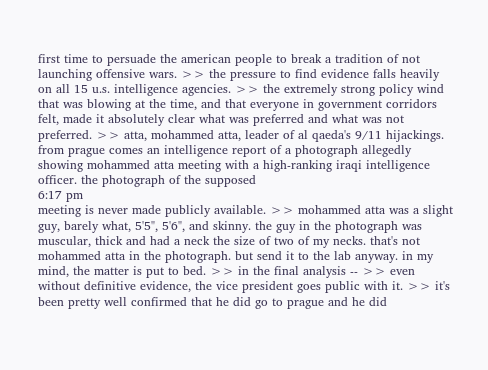first time to persuade the american people to break a tradition of not launching offensive wars. >> the pressure to find evidence falls heavily on all 15 u.s. intelligence agencies. >> the extremely strong policy wind that was blowing at the time, and that everyone in government corridors felt, made it absolutely clear what was preferred and what was not preferred. >> atta, mohammed atta, leader of al qaeda's 9/11 hijackings. from prague comes an intelligence report of a photograph allegedly showing mohammed atta meeting with a high-ranking iraqi intelligence officer. the photograph of the supposed
6:17 pm
meeting is never made publicly available. >> mohammed atta was a slight guy, barely what, 5'5", 5'6", and skinny. the guy in the photograph was muscular, thick and had a neck the size of two of my necks. that's not mohammed atta in the photograph. but send it to the lab anyway. in my mind, the matter is put to bed. >> in the final analysis -- >> even without definitive evidence, the vice president goes public with it. >> it's been pretty well confirmed that he did go to prague and he did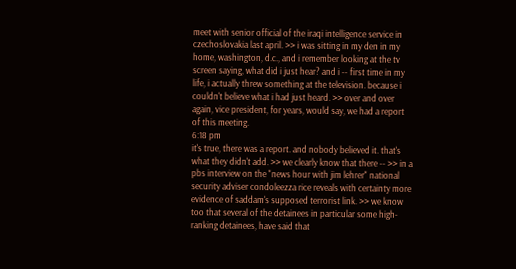meet with senior official of the iraqi intelligence service in czechoslovakia last april. >> i was sitting in my den in my home, washington, d.c., and i remember looking at the tv screen saying, what did i just hear? and i -- first time in my life, i actually threw something at the television. because i couldn't believe what i had just heard. >> over and over again, vice president, for years, would say, we had a report of this meeting.
6:18 pm
it's true, there was a report. and nobody believed it. that's what they didn't add. >> we clearly know that there -- >> in a pbs interview on the "news hour with jim lehrer" national security adviser condoleezza rice reveals with certainty more evidence of saddam's supposed terrorist link. >> we know too that several of the detainees in particular some high-ranking detainees, have said that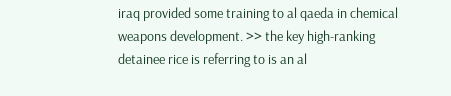iraq provided some training to al qaeda in chemical weapons development. >> the key high-ranking detainee rice is referring to is an al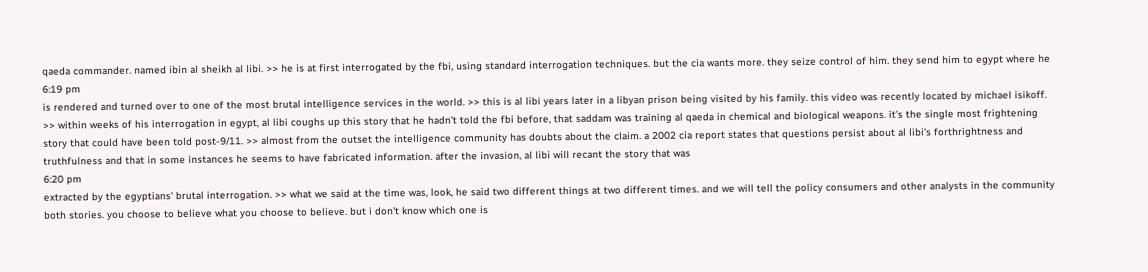qaeda commander. named ibin al sheikh al libi. >> he is at first interrogated by the fbi, using standard interrogation techniques. but the cia wants more. they seize control of him. they send him to egypt where he
6:19 pm
is rendered and turned over to one of the most brutal intelligence services in the world. >> this is al libi years later in a libyan prison being visited by his family. this video was recently located by michael isikoff. >> within weeks of his interrogation in egypt, al libi coughs up this story that he hadn't told the fbi before, that saddam was training al qaeda in chemical and biological weapons. it's the single most frightening story that could have been told post-9/11. >> almost from the outset the intelligence community has doubts about the claim. a 2002 cia report states that questions persist about al libi's forthrightness and truthfulness and that in some instances he seems to have fabricated information. after the invasion, al libi will recant the story that was
6:20 pm
extracted by the egyptians' brutal interrogation. >> what we said at the time was, look, he said two different things at two different times. and we will tell the policy consumers and other analysts in the community both stories. you choose to believe what you choose to believe. but i don't know which one is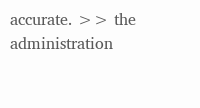accurate. >> the administration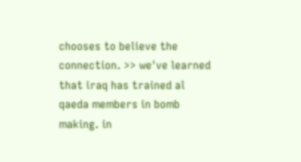chooses to believe the connection. >> we've learned that iraq has trained al qaeda members in bomb making. in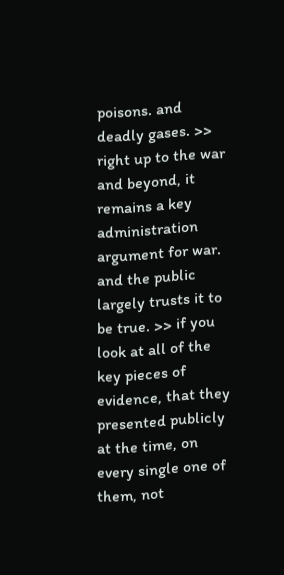poisons. and deadly gases. >> right up to the war and beyond, it remains a key administration argument for war. and the public largely trusts it to be true. >> if you look at all of the key pieces of evidence, that they presented publicly at the time, on every single one of them, not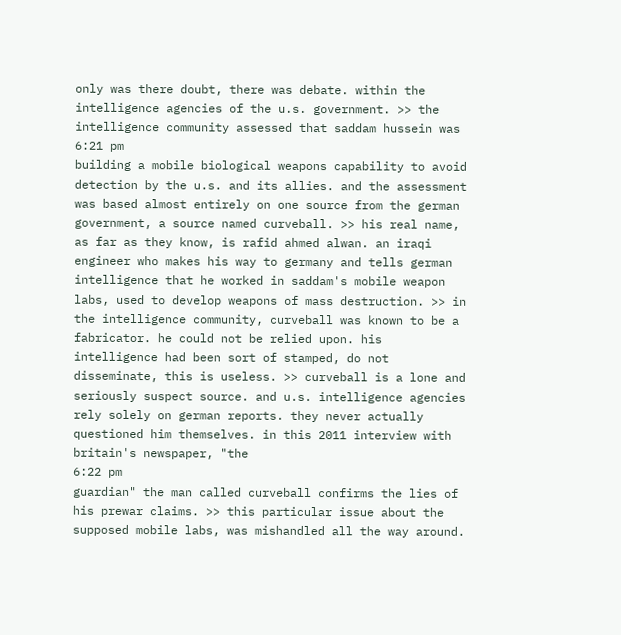only was there doubt, there was debate. within the intelligence agencies of the u.s. government. >> the intelligence community assessed that saddam hussein was
6:21 pm
building a mobile biological weapons capability to avoid detection by the u.s. and its allies. and the assessment was based almost entirely on one source from the german government, a source named curveball. >> his real name, as far as they know, is rafid ahmed alwan. an iraqi engineer who makes his way to germany and tells german intelligence that he worked in saddam's mobile weapon labs, used to develop weapons of mass destruction. >> in the intelligence community, curveball was known to be a fabricator. he could not be relied upon. his intelligence had been sort of stamped, do not disseminate, this is useless. >> curveball is a lone and seriously suspect source. and u.s. intelligence agencies rely solely on german reports. they never actually questioned him themselves. in this 2011 interview with britain's newspaper, "the
6:22 pm
guardian" the man called curveball confirms the lies of his prewar claims. >> this particular issue about the supposed mobile labs, was mishandled all the way around.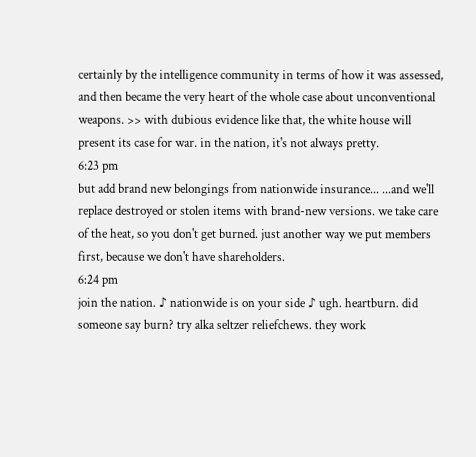certainly by the intelligence community in terms of how it was assessed, and then became the very heart of the whole case about unconventional weapons. >> with dubious evidence like that, the white house will present its case for war. in the nation, it's not always pretty.
6:23 pm
but add brand new belongings from nationwide insurance... ...and we'll replace destroyed or stolen items with brand-new versions. we take care of the heat, so you don't get burned. just another way we put members first, because we don't have shareholders.
6:24 pm
join the nation. ♪ nationwide is on your side ♪ ugh. heartburn. did someone say burn? try alka seltzer reliefchews. they work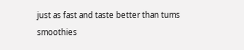just as fast and taste better than tums smoothies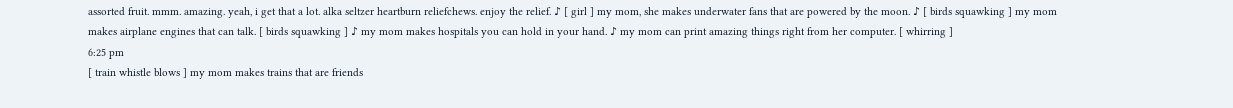assorted fruit. mmm. amazing. yeah, i get that a lot. alka seltzer heartburn reliefchews. enjoy the relief. ♪ [ girl ] my mom, she makes underwater fans that are powered by the moon. ♪ [ birds squawking ] my mom makes airplane engines that can talk. [ birds squawking ] ♪ my mom makes hospitals you can hold in your hand. ♪ my mom can print amazing things right from her computer. [ whirring ]
6:25 pm
[ train whistle blows ] my mom makes trains that are friends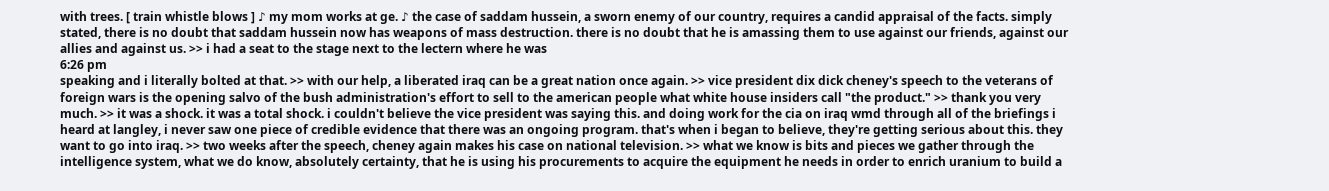with trees. [ train whistle blows ] ♪ my mom works at ge. ♪ the case of saddam hussein, a sworn enemy of our country, requires a candid appraisal of the facts. simply stated, there is no doubt that saddam hussein now has weapons of mass destruction. there is no doubt that he is amassing them to use against our friends, against our allies and against us. >> i had a seat to the stage next to the lectern where he was
6:26 pm
speaking and i literally bolted at that. >> with our help, a liberated iraq can be a great nation once again. >> vice president dix dick cheney's speech to the veterans of foreign wars is the opening salvo of the bush administration's effort to sell to the american people what white house insiders call "the product." >> thank you very much. >> it was a shock. it was a total shock. i couldn't believe the vice president was saying this. and doing work for the cia on iraq wmd through all of the briefings i heard at langley, i never saw one piece of credible evidence that there was an ongoing program. that's when i began to believe, they're getting serious about this. they want to go into iraq. >> two weeks after the speech, cheney again makes his case on national television. >> what we know is bits and pieces we gather through the intelligence system, what we do know, absolutely certainty, that he is using his procurements to acquire the equipment he needs in order to enrich uranium to build a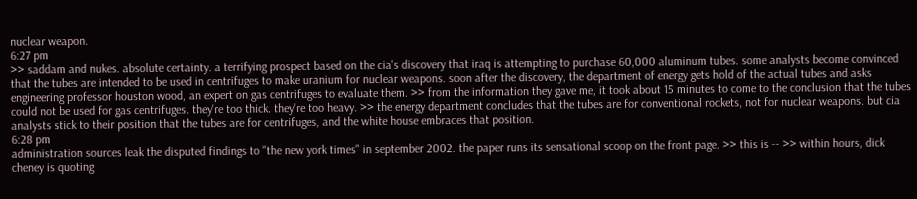nuclear weapon.
6:27 pm
>> saddam and nukes. absolute certainty. a terrifying prospect based on the cia's discovery that iraq is attempting to purchase 60,000 aluminum tubes. some analysts become convinced that the tubes are intended to be used in centrifuges to make uranium for nuclear weapons. soon after the discovery, the department of energy gets hold of the actual tubes and asks engineering professor houston wood, an expert on gas centrifuges to evaluate them. >> from the information they gave me, it took about 15 minutes to come to the conclusion that the tubes could not be used for gas centrifuges. they're too thick. they're too heavy. >> the energy department concludes that the tubes are for conventional rockets, not for nuclear weapons. but cia analysts stick to their position that the tubes are for centrifuges, and the white house embraces that position.
6:28 pm
administration sources leak the disputed findings to "the new york times" in september 2002. the paper runs its sensational scoop on the front page. >> this is -- >> within hours, dick cheney is quoting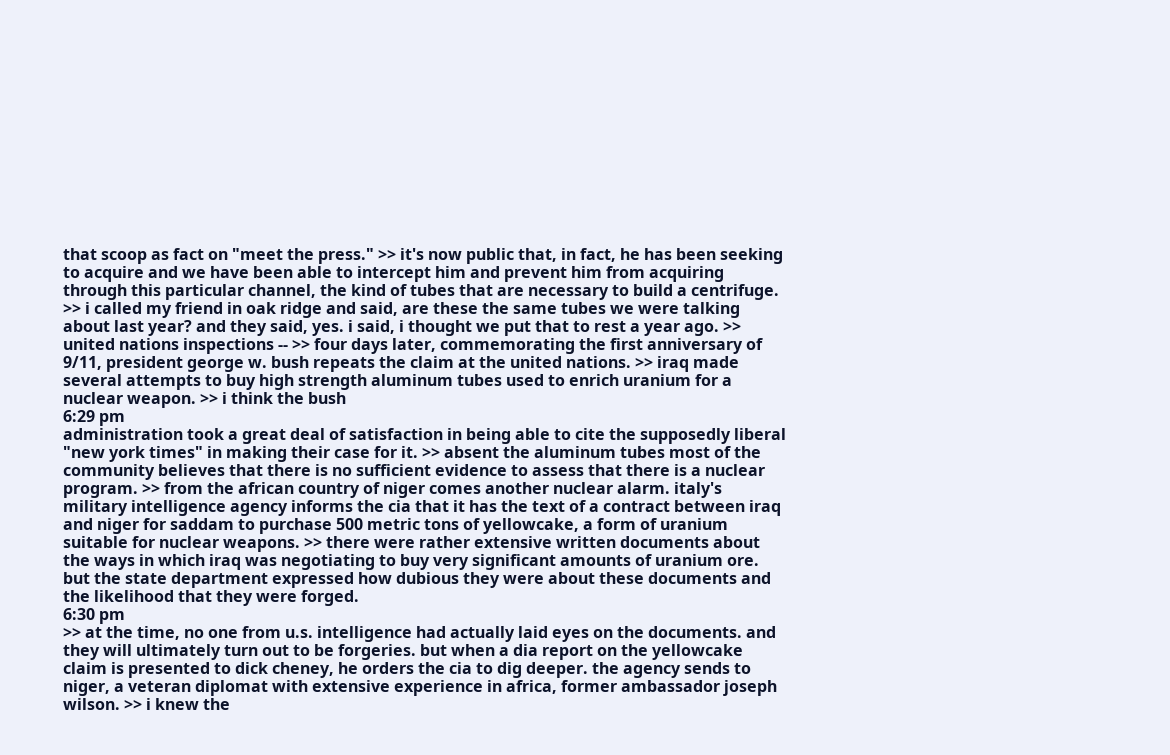that scoop as fact on "meet the press." >> it's now public that, in fact, he has been seeking to acquire and we have been able to intercept him and prevent him from acquiring through this particular channel, the kind of tubes that are necessary to build a centrifuge. >> i called my friend in oak ridge and said, are these the same tubes we were talking about last year? and they said, yes. i said, i thought we put that to rest a year ago. >> united nations inspections -- >> four days later, commemorating the first anniversary of 9/11, president george w. bush repeats the claim at the united nations. >> iraq made several attempts to buy high strength aluminum tubes used to enrich uranium for a nuclear weapon. >> i think the bush
6:29 pm
administration took a great deal of satisfaction in being able to cite the supposedly liberal "new york times" in making their case for it. >> absent the aluminum tubes most of the community believes that there is no sufficient evidence to assess that there is a nuclear program. >> from the african country of niger comes another nuclear alarm. italy's military intelligence agency informs the cia that it has the text of a contract between iraq and niger for saddam to purchase 500 metric tons of yellowcake, a form of uranium suitable for nuclear weapons. >> there were rather extensive written documents about the ways in which iraq was negotiating to buy very significant amounts of uranium ore. but the state department expressed how dubious they were about these documents and the likelihood that they were forged.
6:30 pm
>> at the time, no one from u.s. intelligence had actually laid eyes on the documents. and they will ultimately turn out to be forgeries. but when a dia report on the yellowcake claim is presented to dick cheney, he orders the cia to dig deeper. the agency sends to niger, a veteran diplomat with extensive experience in africa, former ambassador joseph wilson. >> i knew the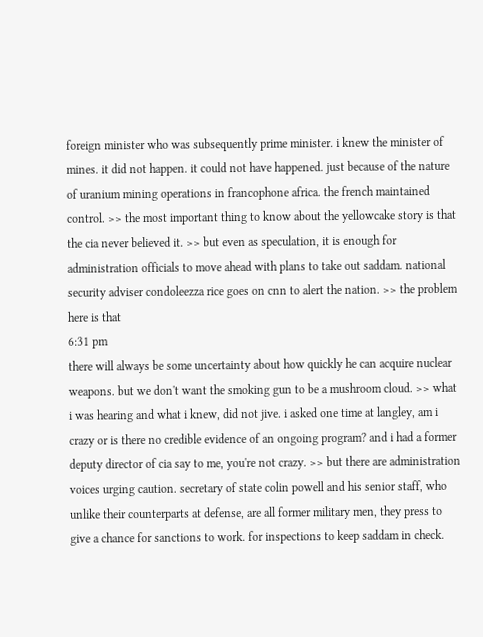foreign minister who was subsequently prime minister. i knew the minister of mines. it did not happen. it could not have happened. just because of the nature of uranium mining operations in francophone africa. the french maintained control. >> the most important thing to know about the yellowcake story is that the cia never believed it. >> but even as speculation, it is enough for administration officials to move ahead with plans to take out saddam. national security adviser condoleezza rice goes on cnn to alert the nation. >> the problem here is that
6:31 pm
there will always be some uncertainty about how quickly he can acquire nuclear weapons. but we don't want the smoking gun to be a mushroom cloud. >> what i was hearing and what i knew, did not jive. i asked one time at langley, am i crazy or is there no credible evidence of an ongoing program? and i had a former deputy director of cia say to me, you're not crazy. >> but there are administration voices urging caution. secretary of state colin powell and his senior staff, who unlike their counterparts at defense, are all former military men, they press to give a chance for sanctions to work. for inspections to keep saddam in check.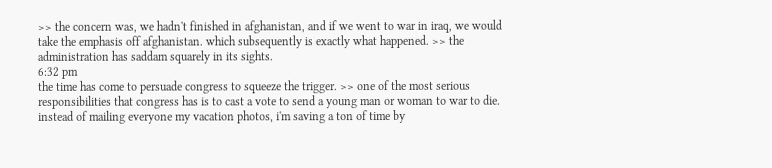>> the concern was, we hadn't finished in afghanistan, and if we went to war in iraq, we would take the emphasis off afghanistan. which subsequently is exactly what happened. >> the administration has saddam squarely in its sights.
6:32 pm
the time has come to persuade congress to squeeze the trigger. >> one of the most serious responsibilities that congress has is to cast a vote to send a young man or woman to war to die. instead of mailing everyone my vacation photos, i'm saving a ton of time by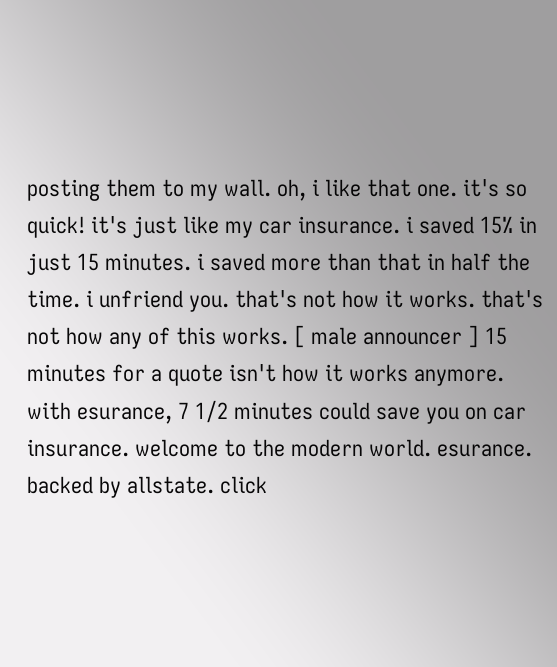posting them to my wall. oh, i like that one. it's so quick! it's just like my car insurance. i saved 15% in just 15 minutes. i saved more than that in half the time. i unfriend you. that's not how it works. that's not how any of this works. [ male announcer ] 15 minutes for a quote isn't how it works anymore. with esurance, 7 1/2 minutes could save you on car insurance. welcome to the modern world. esurance. backed by allstate. click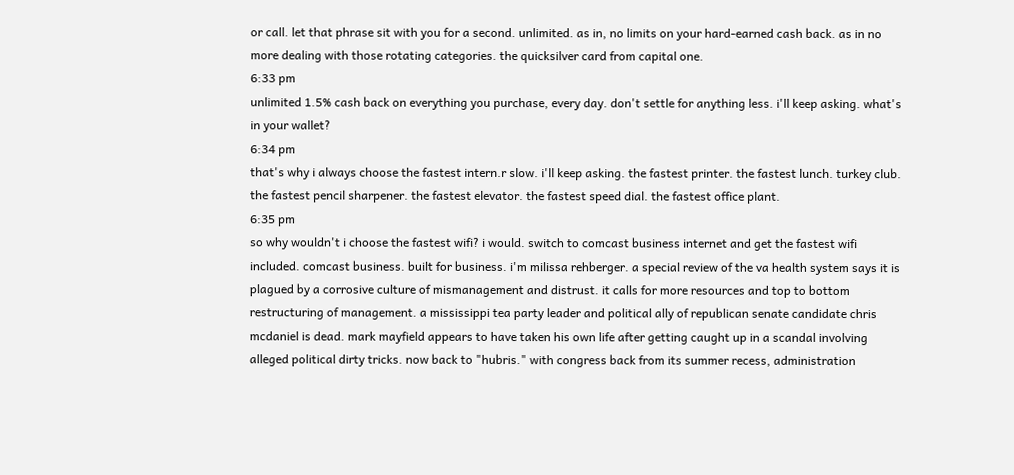or call. let that phrase sit with you for a second. unlimited. as in, no limits on your hard-earned cash back. as in no more dealing with those rotating categories. the quicksilver card from capital one.
6:33 pm
unlimited 1.5% cash back on everything you purchase, every day. don't settle for anything less. i'll keep asking. what's in your wallet?
6:34 pm
that's why i always choose the fastest intern.r slow. i'll keep asking. the fastest printer. the fastest lunch. turkey club. the fastest pencil sharpener. the fastest elevator. the fastest speed dial. the fastest office plant.
6:35 pm
so why wouldn't i choose the fastest wifi? i would. switch to comcast business internet and get the fastest wifi included. comcast business. built for business. i'm milissa rehberger. a special review of the va health system says it is plagued by a corrosive culture of mismanagement and distrust. it calls for more resources and top to bottom restructuring of management. a mississippi tea party leader and political ally of republican senate candidate chris mcdaniel is dead. mark mayfield appears to have taken his own life after getting caught up in a scandal involving alleged political dirty tricks. now back to "hubris." with congress back from its summer recess, administration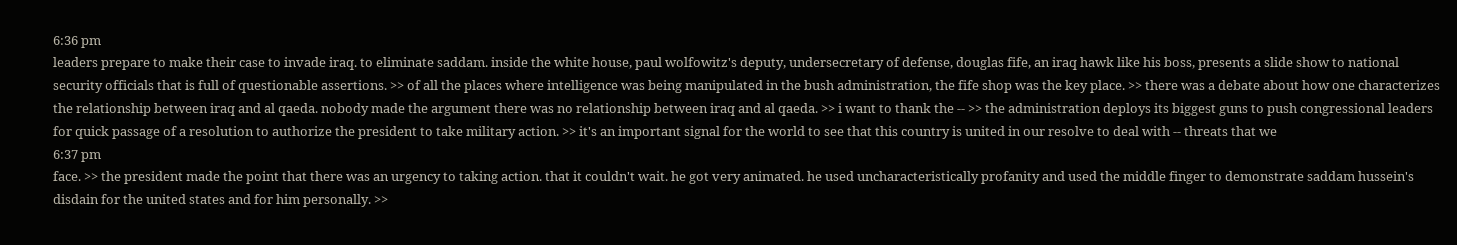6:36 pm
leaders prepare to make their case to invade iraq. to eliminate saddam. inside the white house, paul wolfowitz's deputy, undersecretary of defense, douglas fife, an iraq hawk like his boss, presents a slide show to national security officials that is full of questionable assertions. >> of all the places where intelligence was being manipulated in the bush administration, the fife shop was the key place. >> there was a debate about how one characterizes the relationship between iraq and al qaeda. nobody made the argument there was no relationship between iraq and al qaeda. >> i want to thank the -- >> the administration deploys its biggest guns to push congressional leaders for quick passage of a resolution to authorize the president to take military action. >> it's an important signal for the world to see that this country is united in our resolve to deal with -- threats that we
6:37 pm
face. >> the president made the point that there was an urgency to taking action. that it couldn't wait. he got very animated. he used uncharacteristically profanity and used the middle finger to demonstrate saddam hussein's disdain for the united states and for him personally. >>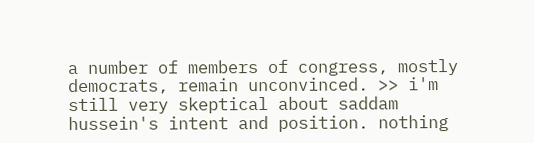a number of members of congress, mostly democrats, remain unconvinced. >> i'm still very skeptical about saddam hussein's intent and position. nothing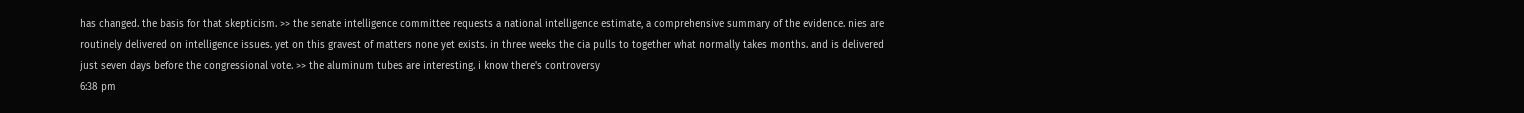has changed. the basis for that skepticism. >> the senate intelligence committee requests a national intelligence estimate, a comprehensive summary of the evidence. nies are routinely delivered on intelligence issues. yet on this gravest of matters none yet exists. in three weeks the cia pulls to together what normally takes months. and is delivered just seven days before the congressional vote. >> the aluminum tubes are interesting. i know there's controversy
6:38 pm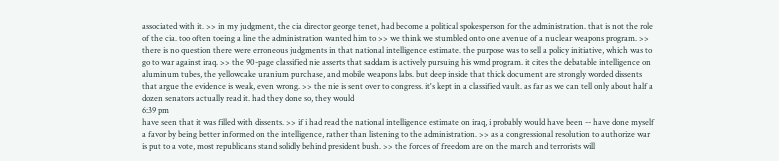associated with it. >> in my judgment, the cia director george tenet, had become a political spokesperson for the administration. that is not the role of the cia. too often toeing a line the administration wanted him to >> we think we stumbled onto one avenue of a nuclear weapons program. >> there is no question there were erroneous judgments in that national intelligence estimate. the purpose was to sell a policy initiative, which was to go to war against iraq. >> the 90-page classified nie asserts that saddam is actively pursuing his wmd program. it cites the debatable intelligence on aluminum tubes, the yellowcake uranium purchase, and mobile weapons labs. but deep inside that thick document are strongly worded dissents that argue the evidence is weak, even wrong. >> the nie is sent over to congress. it's kept in a classified vault. as far as we can tell only about half a dozen senators actually read it. had they done so, they would
6:39 pm
have seen that it was filled with dissents. >> if i had read the national intelligence estimate on iraq, i probably would have been -- have done myself a favor by being better informed on the intelligence, rather than listening to the administration. >> as a congressional resolution to authorize war is put to a vote, most republicans stand solidly behind president bush. >> the forces of freedom are on the march and terrorists will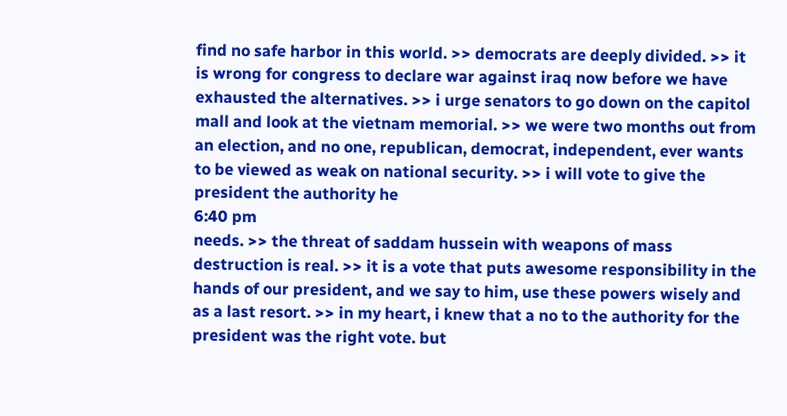find no safe harbor in this world. >> democrats are deeply divided. >> it is wrong for congress to declare war against iraq now before we have exhausted the alternatives. >> i urge senators to go down on the capitol mall and look at the vietnam memorial. >> we were two months out from an election, and no one, republican, democrat, independent, ever wants to be viewed as weak on national security. >> i will vote to give the president the authority he
6:40 pm
needs. >> the threat of saddam hussein with weapons of mass destruction is real. >> it is a vote that puts awesome responsibility in the hands of our president, and we say to him, use these powers wisely and as a last resort. >> in my heart, i knew that a no to the authority for the president was the right vote. but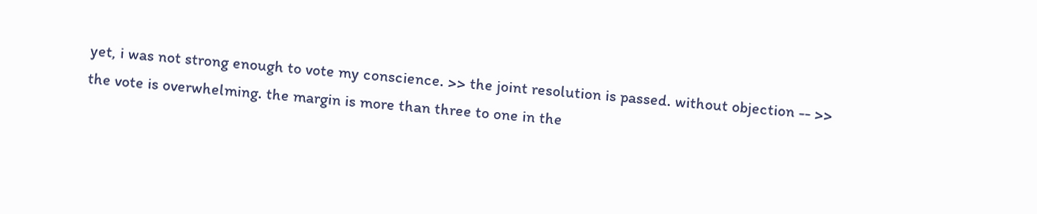yet, i was not strong enough to vote my conscience. >> the joint resolution is passed. without objection -- >> the vote is overwhelming. the margin is more than three to one in the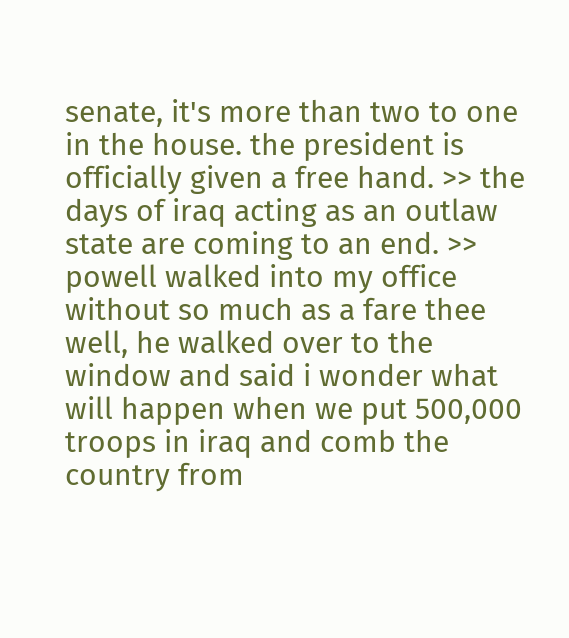senate, it's more than two to one in the house. the president is officially given a free hand. >> the days of iraq acting as an outlaw state are coming to an end. >> powell walked into my office without so much as a fare thee well, he walked over to the window and said i wonder what will happen when we put 500,000 troops in iraq and comb the country from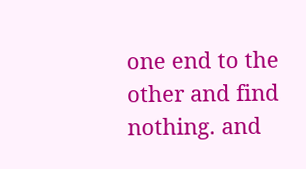one end to the other and find nothing. and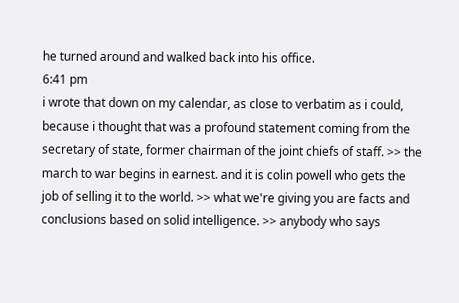he turned around and walked back into his office.
6:41 pm
i wrote that down on my calendar, as close to verbatim as i could, because i thought that was a profound statement coming from the secretary of state, former chairman of the joint chiefs of staff. >> the march to war begins in earnest. and it is colin powell who gets the job of selling it to the world. >> what we're giving you are facts and conclusions based on solid intelligence. >> anybody who says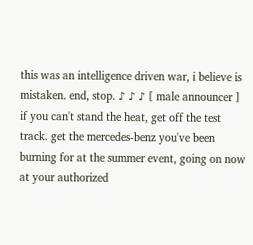this was an intelligence driven war, i believe is mistaken. end, stop. ♪ ♪ ♪ [ male announcer ] if you can't stand the heat, get off the test track. get the mercedes-benz you've been burning for at the summer event, going on now at your authorized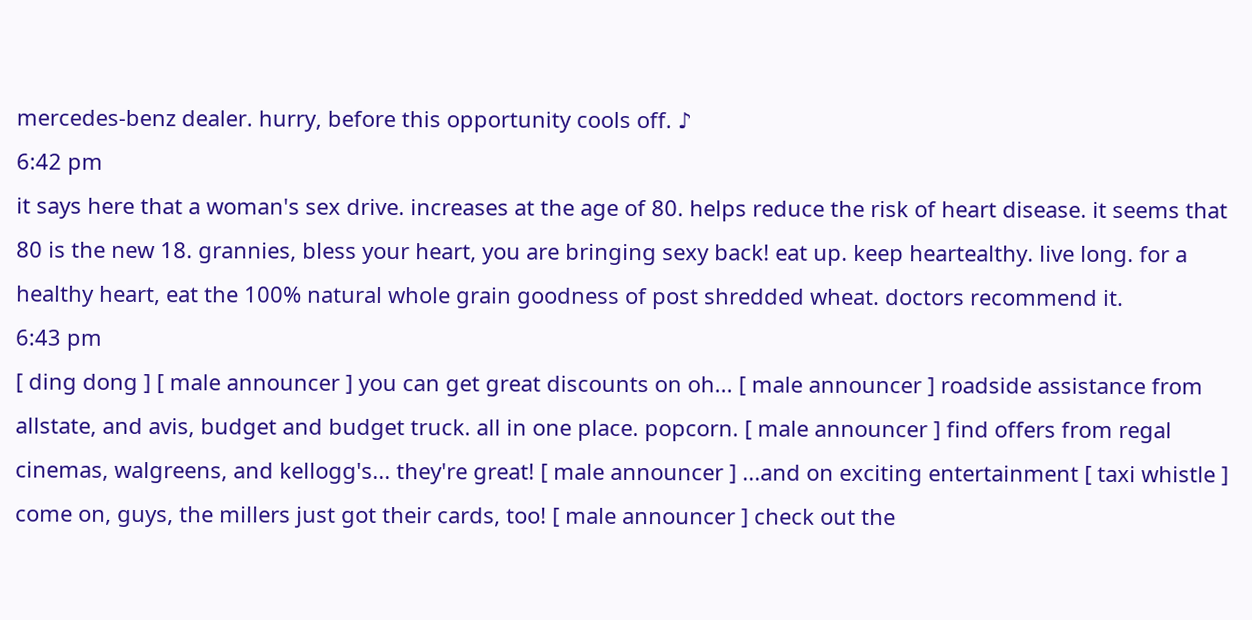mercedes-benz dealer. hurry, before this opportunity cools off. ♪
6:42 pm
it says here that a woman's sex drive. increases at the age of 80. helps reduce the risk of heart disease. it seems that 80 is the new 18. grannies, bless your heart, you are bringing sexy back! eat up. keep heartealthy. live long. for a healthy heart, eat the 100% natural whole grain goodness of post shredded wheat. doctors recommend it.
6:43 pm
[ ding dong ] [ male announcer ] you can get great discounts on oh... [ male announcer ] roadside assistance from allstate, and avis, budget and budget truck. all in one place. popcorn. [ male announcer ] find offers from regal cinemas, walgreens, and kellogg's... they're great! [ male announcer ] ...and on exciting entertainment [ taxi whistle ] come on, guys, the millers just got their cards, too! [ male announcer ] check out the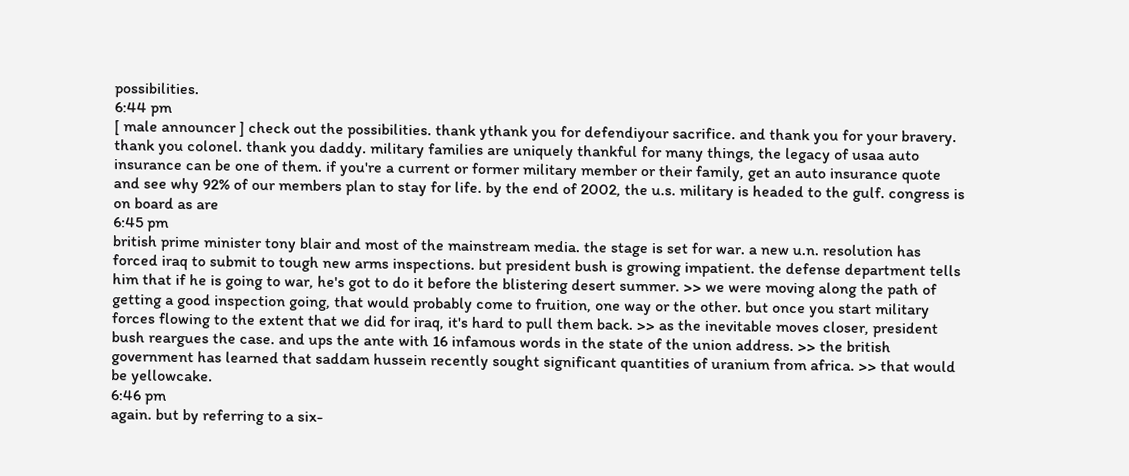possibilities.
6:44 pm
[ male announcer ] check out the possibilities. thank ythank you for defendiyour sacrifice. and thank you for your bravery. thank you colonel. thank you daddy. military families are uniquely thankful for many things, the legacy of usaa auto insurance can be one of them. if you're a current or former military member or their family, get an auto insurance quote and see why 92% of our members plan to stay for life. by the end of 2002, the u.s. military is headed to the gulf. congress is on board as are
6:45 pm
british prime minister tony blair and most of the mainstream media. the stage is set for war. a new u.n. resolution has forced iraq to submit to tough new arms inspections. but president bush is growing impatient. the defense department tells him that if he is going to war, he's got to do it before the blistering desert summer. >> we were moving along the path of getting a good inspection going, that would probably come to fruition, one way or the other. but once you start military forces flowing to the extent that we did for iraq, it's hard to pull them back. >> as the inevitable moves closer, president bush reargues the case. and ups the ante with 16 infamous words in the state of the union address. >> the british government has learned that saddam hussein recently sought significant quantities of uranium from africa. >> that would be yellowcake.
6:46 pm
again. but by referring to a six-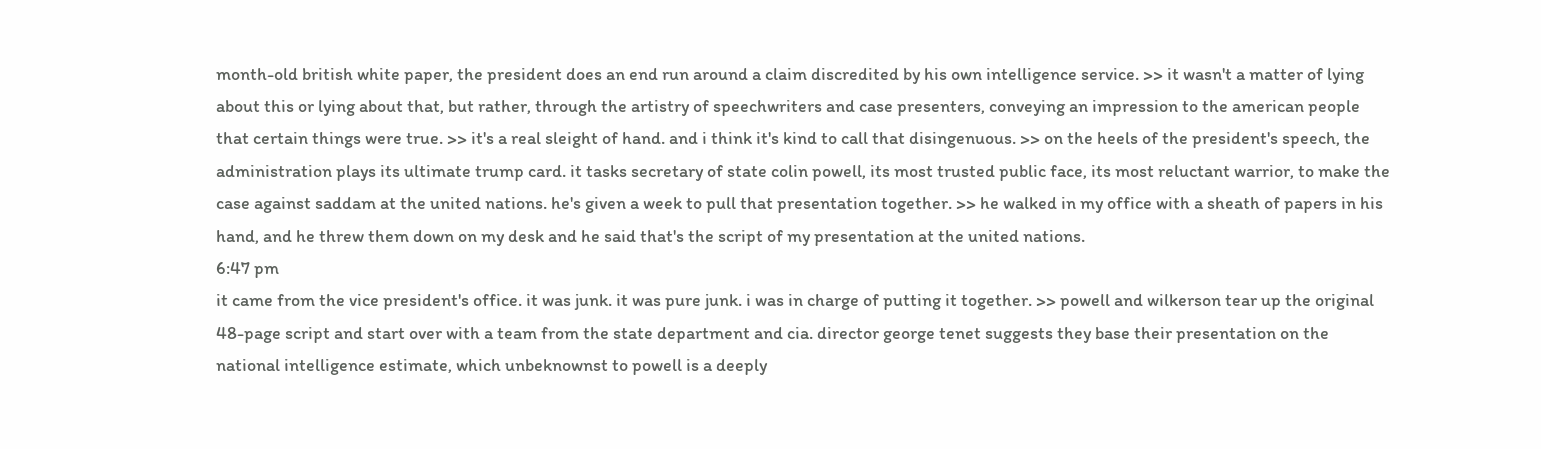month-old british white paper, the president does an end run around a claim discredited by his own intelligence service. >> it wasn't a matter of lying about this or lying about that, but rather, through the artistry of speechwriters and case presenters, conveying an impression to the american people that certain things were true. >> it's a real sleight of hand. and i think it's kind to call that disingenuous. >> on the heels of the president's speech, the administration plays its ultimate trump card. it tasks secretary of state colin powell, its most trusted public face, its most reluctant warrior, to make the case against saddam at the united nations. he's given a week to pull that presentation together. >> he walked in my office with a sheath of papers in his hand, and he threw them down on my desk and he said that's the script of my presentation at the united nations.
6:47 pm
it came from the vice president's office. it was junk. it was pure junk. i was in charge of putting it together. >> powell and wilkerson tear up the original 48-page script and start over with a team from the state department and cia. director george tenet suggests they base their presentation on the national intelligence estimate, which unbeknownst to powell is a deeply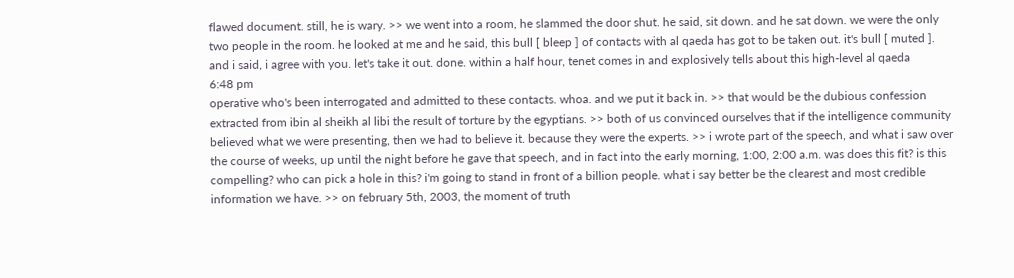flawed document. still, he is wary. >> we went into a room, he slammed the door shut. he said, sit down. and he sat down. we were the only two people in the room. he looked at me and he said, this bull [ bleep ] of contacts with al qaeda has got to be taken out. it's bull [ muted ]. and i said, i agree with you. let's take it out. done. within a half hour, tenet comes in and explosively tells about this high-level al qaeda
6:48 pm
operative who's been interrogated and admitted to these contacts. whoa. and we put it back in. >> that would be the dubious confession extracted from ibin al sheikh al libi the result of torture by the egyptians. >> both of us convinced ourselves that if the intelligence community believed what we were presenting, then we had to believe it. because they were the experts. >> i wrote part of the speech, and what i saw over the course of weeks, up until the night before he gave that speech, and in fact into the early morning, 1:00, 2:00 a.m. was does this fit? is this compelling? who can pick a hole in this? i'm going to stand in front of a billion people. what i say better be the clearest and most credible information we have. >> on february 5th, 2003, the moment of truth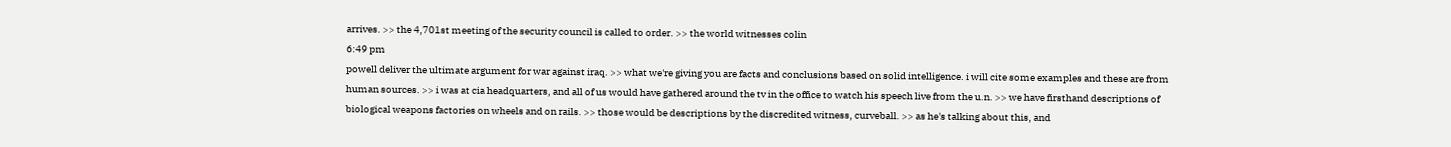arrives. >> the 4,701st meeting of the security council is called to order. >> the world witnesses colin
6:49 pm
powell deliver the ultimate argument for war against iraq. >> what we're giving you are facts and conclusions based on solid intelligence. i will cite some examples and these are from human sources. >> i was at cia headquarters, and all of us would have gathered around the tv in the office to watch his speech live from the u.n. >> we have firsthand descriptions of biological weapons factories on wheels and on rails. >> those would be descriptions by the discredited witness, curveball. >> as he's talking about this, and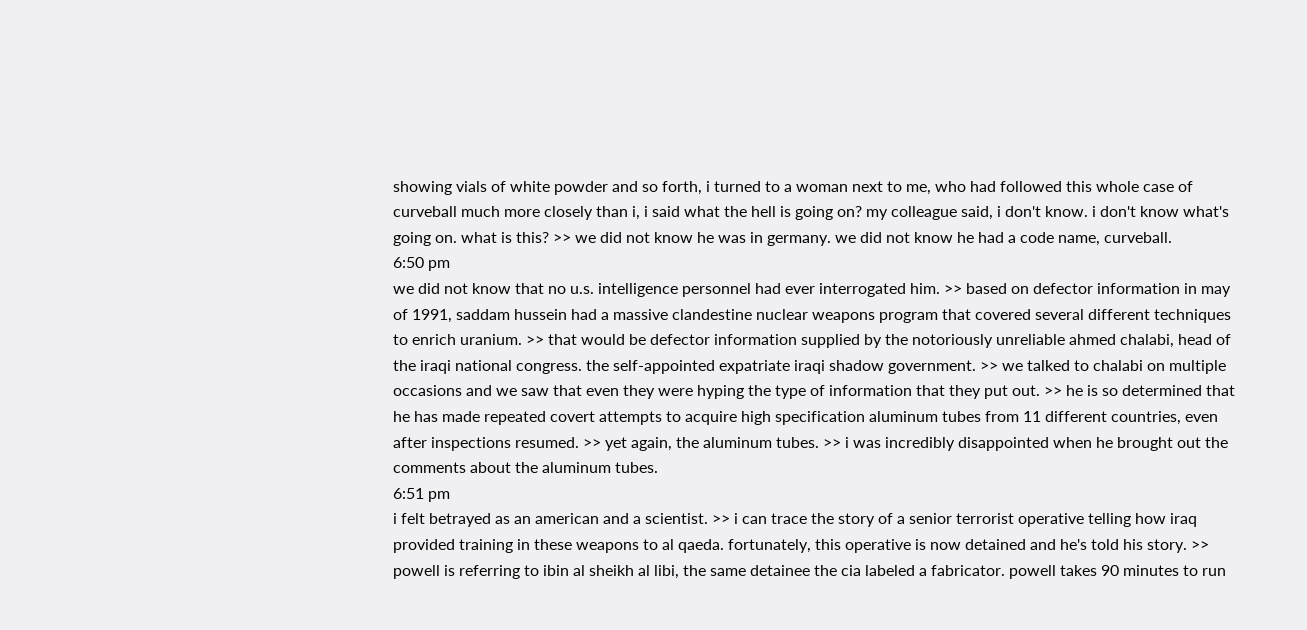showing vials of white powder and so forth, i turned to a woman next to me, who had followed this whole case of curveball much more closely than i, i said what the hell is going on? my colleague said, i don't know. i don't know what's going on. what is this? >> we did not know he was in germany. we did not know he had a code name, curveball.
6:50 pm
we did not know that no u.s. intelligence personnel had ever interrogated him. >> based on defector information in may of 1991, saddam hussein had a massive clandestine nuclear weapons program that covered several different techniques to enrich uranium. >> that would be defector information supplied by the notoriously unreliable ahmed chalabi, head of the iraqi national congress. the self-appointed expatriate iraqi shadow government. >> we talked to chalabi on multiple occasions and we saw that even they were hyping the type of information that they put out. >> he is so determined that he has made repeated covert attempts to acquire high specification aluminum tubes from 11 different countries, even after inspections resumed. >> yet again, the aluminum tubes. >> i was incredibly disappointed when he brought out the comments about the aluminum tubes.
6:51 pm
i felt betrayed as an american and a scientist. >> i can trace the story of a senior terrorist operative telling how iraq provided training in these weapons to al qaeda. fortunately, this operative is now detained and he's told his story. >> powell is referring to ibin al sheikh al libi, the same detainee the cia labeled a fabricator. powell takes 90 minutes to run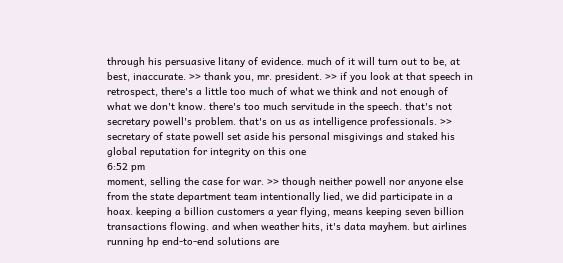through his persuasive litany of evidence. much of it will turn out to be, at best, inaccurate. >> thank you, mr. president. >> if you look at that speech in retrospect, there's a little too much of what we think and not enough of what we don't know. there's too much servitude in the speech. that's not secretary powell's problem. that's on us as intelligence professionals. >> secretary of state powell set aside his personal misgivings and staked his global reputation for integrity on this one
6:52 pm
moment, selling the case for war. >> though neither powell nor anyone else from the state department team intentionally lied, we did participate in a hoax. keeping a billion customers a year flying, means keeping seven billion transactions flowing. and when weather hits, it's data mayhem. but airlines running hp end-to-end solutions are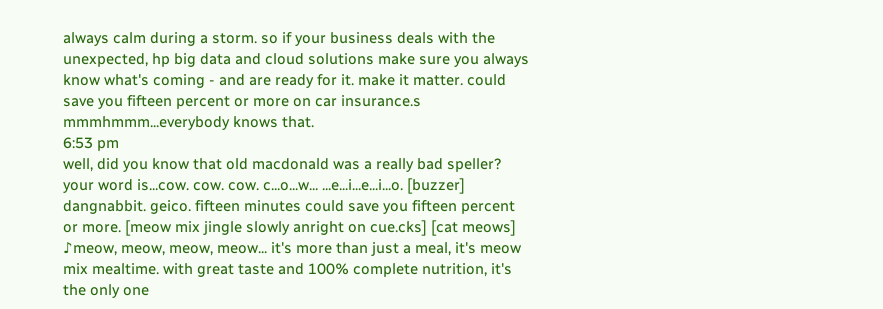always calm during a storm. so if your business deals with the unexpected, hp big data and cloud solutions make sure you always know what's coming - and are ready for it. make it matter. could save you fifteen percent or more on car insurance.s mmmhmmm...everybody knows that.
6:53 pm
well, did you know that old macdonald was a really bad speller? your word is...cow. cow. cow. c...o...w... ...e...i...e...i...o. [buzzer] dangnabbit. geico. fifteen minutes could save you fifteen percent or more. [meow mix jingle slowly anright on cue.cks] [cat meows] ♪meow, meow, meow, meow... it's more than just a meal, it's meow mix mealtime. with great taste and 100% complete nutrition, it's the only one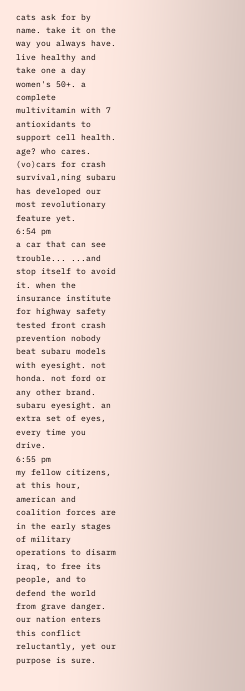cats ask for by name. take it on the way you always have. live healthy and take one a day women's 50+. a complete multivitamin with 7 antioxidants to support cell health. age? who cares. (vo)cars for crash survival,ning subaru has developed our most revolutionary feature yet.
6:54 pm
a car that can see trouble... ...and stop itself to avoid it. when the insurance institute for highway safety tested front crash prevention nobody beat subaru models with eyesight. not honda. not ford or any other brand. subaru eyesight. an extra set of eyes, every time you drive.
6:55 pm
my fellow citizens, at this hour, american and coalition forces are in the early stages of military operations to disarm iraq, to free its people, and to defend the world from grave danger. our nation enters this conflict reluctantly, yet our purpose is sure.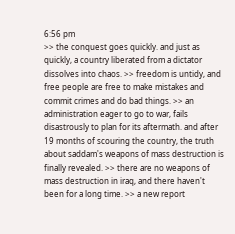6:56 pm
>> the conquest goes quickly. and just as quickly, a country liberated from a dictator dissolves into chaos. >> freedom is untidy, and free people are free to make mistakes and commit crimes and do bad things. >> an administration eager to go to war, fails disastrously to plan for its aftermath. and after 19 months of scouring the country, the truth about saddam's weapons of mass destruction is finally revealed. >> there are no weapons of mass destruction in iraq, and there haven't been for a long time. >> a new report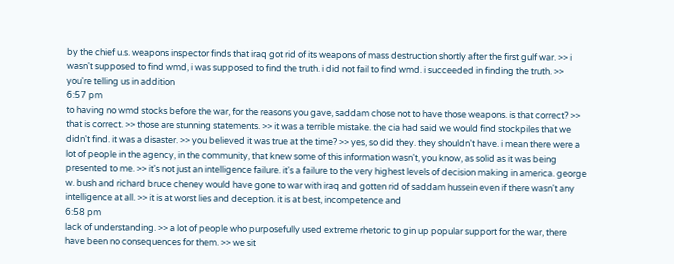by the chief u.s. weapons inspector finds that iraq got rid of its weapons of mass destruction shortly after the first gulf war. >> i wasn't supposed to find wmd, i was supposed to find the truth. i did not fail to find wmd. i succeeded in finding the truth. >> you're telling us in addition
6:57 pm
to having no wmd stocks before the war, for the reasons you gave, saddam chose not to have those weapons. is that correct? >> that is correct. >> those are stunning statements. >> it was a terrible mistake. the cia had said we would find stockpiles that we didn't find. it was a disaster. >> you believed it was true at the time? >> yes, so did they. they shouldn't have. i mean there were a lot of people in the agency, in the community, that knew some of this information wasn't, you know, as solid as it was being presented to me. >> it's not just an intelligence failure. it's a failure to the very highest levels of decision making in america. george w. bush and richard bruce cheney would have gone to war with iraq and gotten rid of saddam hussein even if there wasn't any intelligence at all. >> it is at worst lies and deception. it is at best, incompetence and
6:58 pm
lack of understanding. >> a lot of people who purposefully used extreme rhetoric to gin up popular support for the war, there have been no consequences for them. >> we sit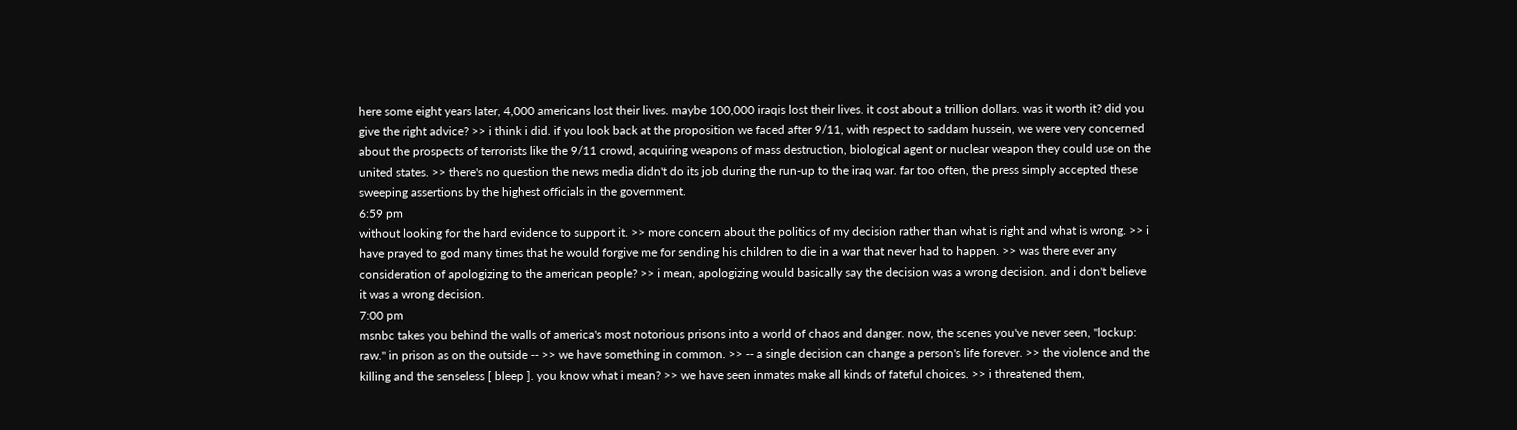here some eight years later, 4,000 americans lost their lives. maybe 100,000 iraqis lost their lives. it cost about a trillion dollars. was it worth it? did you give the right advice? >> i think i did. if you look back at the proposition we faced after 9/11, with respect to saddam hussein, we were very concerned about the prospects of terrorists like the 9/11 crowd, acquiring weapons of mass destruction, biological agent or nuclear weapon they could use on the united states. >> there's no question the news media didn't do its job during the run-up to the iraq war. far too often, the press simply accepted these sweeping assertions by the highest officials in the government.
6:59 pm
without looking for the hard evidence to support it. >> more concern about the politics of my decision rather than what is right and what is wrong. >> i have prayed to god many times that he would forgive me for sending his children to die in a war that never had to happen. >> was there ever any consideration of apologizing to the american people? >> i mean, apologizing would basically say the decision was a wrong decision. and i don't believe it was a wrong decision.
7:00 pm
msnbc takes you behind the walls of america's most notorious prisons into a world of chaos and danger. now, the scenes you've never seen, "lockup: raw." in prison as on the outside -- >> we have something in common. >> -- a single decision can change a person's life forever. >> the violence and the killing and the senseless [ bleep ]. you know what i mean? >> we have seen inmates make all kinds of fateful choices. >> i threatened them,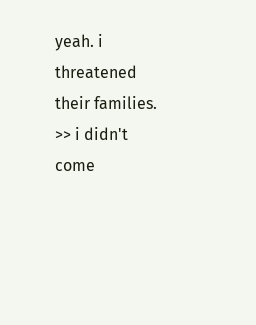yeah. i threatened their families. >> i didn't come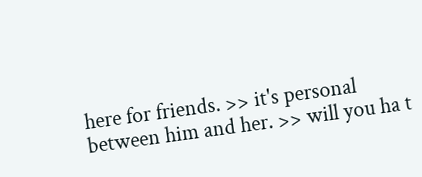here for friends. >> it's personal between him and her. >> will you ha t